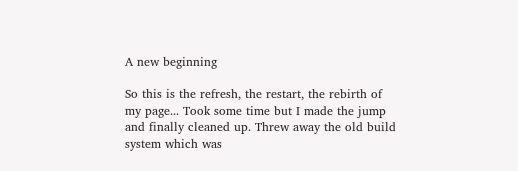A new beginning

So this is the refresh, the restart, the rebirth of my page... Took some time but I made the jump and finally cleaned up. Threw away the old build system which was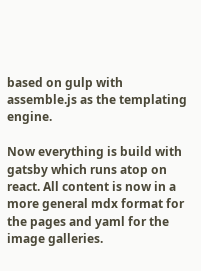based on gulp with assemble.js as the templating engine.

Now everything is build with gatsby which runs atop on react. All content is now in a more general mdx format for the pages and yaml for the image galleries.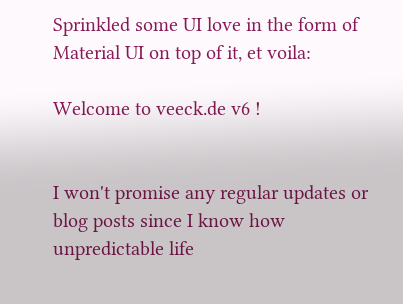Sprinkled some UI love in the form of Material UI on top of it, et voila:

Welcome to veeck.de v6 !


I won't promise any regular updates or blog posts since I know how unpredictable life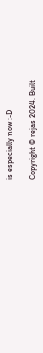is especially now :-D

Copyright © rejas 2024. Built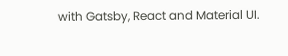with Gatsby, React and Material UI.